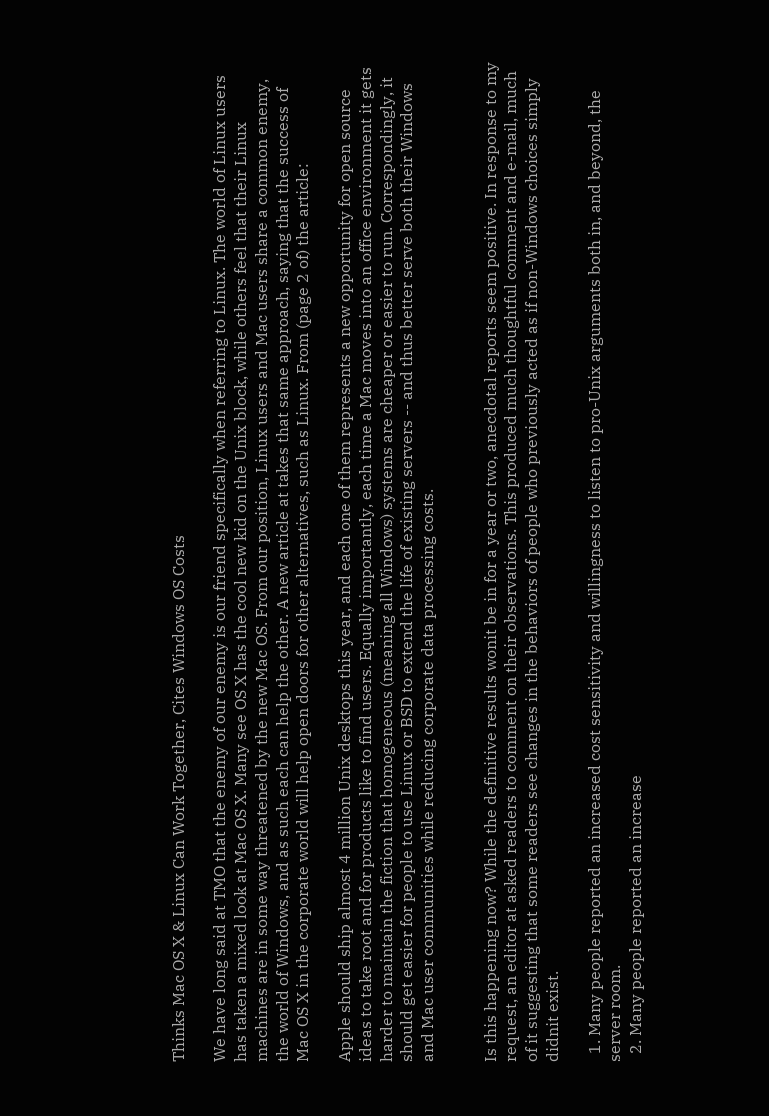Thinks Mac OS X & Linux Can Work Together, Cites Windows OS Costs

We have long said at TMO that the enemy of our enemy is our friend specifically when referring to Linux. The world of Linux users has taken a mixed look at Mac OS X. Many see OS X has the cool new kid on the Unix block, while others feel that their Linux machines are in some way threatened by the new Mac OS. From our position, Linux users and Mac users share a common enemy, the world of Windows, and as such each can help the other. A new article at takes that same approach, saying that the success of Mac OS X in the corporate world will help open doors for other alternatives, such as Linux. From (page 2 of) the article:

Apple should ship almost 4 million Unix desktops this year, and each one of them represents a new opportunity for open source ideas to take root and for products like to find users. Equally importantly, each time a Mac moves into an office environment it gets harder to maintain the fiction that homogeneous (meaning all Windows) systems are cheaper or easier to run. Correspondingly, it should get easier for people to use Linux or BSD to extend the life of existing servers -- and thus better serve both their Windows and Mac user communities while reducing corporate data processing costs.


Is this happening now? While the definitive results wonit be in for a year or two, anecdotal reports seem positive. In response to my request, an editor at asked readers to comment on their observations. This produced much thoughtful comment and e-mail, much of it suggesting that some readers see changes in the behaviors of people who previously acted as if non-Windows choices simply didnit exist.

  1. Many people reported an increased cost sensitivity and willingness to listen to pro-Unix arguments both in, and beyond, the server room.
  2. Many people reported an increase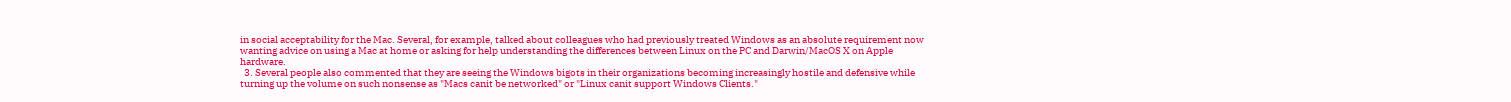in social acceptability for the Mac. Several, for example, talked about colleagues who had previously treated Windows as an absolute requirement now wanting advice on using a Mac at home or asking for help understanding the differences between Linux on the PC and Darwin/MacOS X on Apple hardware.
  3. Several people also commented that they are seeing the Windows bigots in their organizations becoming increasingly hostile and defensive while turning up the volume on such nonsense as "Macs canit be networked" or "Linux canit support Windows Clients."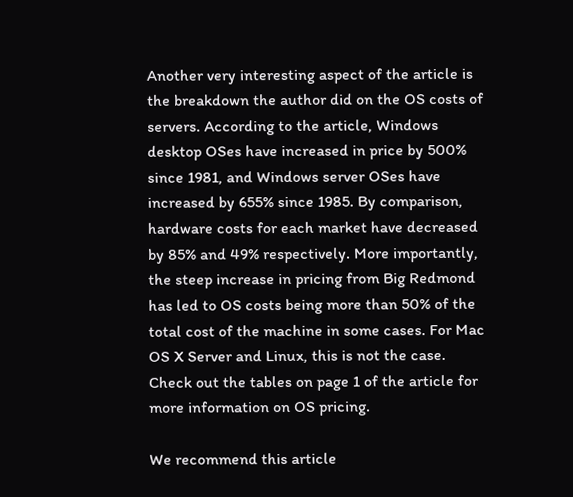Another very interesting aspect of the article is the breakdown the author did on the OS costs of servers. According to the article, Windows desktop OSes have increased in price by 500% since 1981, and Windows server OSes have increased by 655% since 1985. By comparison, hardware costs for each market have decreased by 85% and 49% respectively. More importantly, the steep increase in pricing from Big Redmond has led to OS costs being more than 50% of the total cost of the machine in some cases. For Mac OS X Server and Linux, this is not the case. Check out the tables on page 1 of the article for more information on OS pricing.

We recommend this article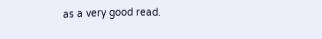as a very good read.